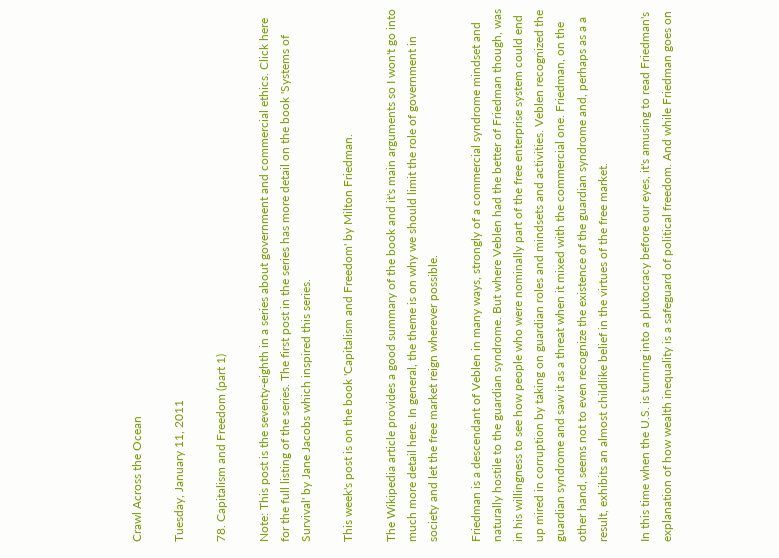Crawl Across the Ocean

Tuesday, January 11, 2011

78. Capitalism and Freedom (part 1)

Note: This post is the seventy-eighth in a series about government and commercial ethics. Click here for the full listing of the series. The first post in the series has more detail on the book 'Systems of Survival' by Jane Jacobs which inspired this series.

This week's post is on the book 'Capitalism and Freedom' by Milton Friedman.

The Wikipedia article provides a good summary of the book and it's main arguments so I won't go into much more detail here. In general, the theme is on why we should limit the role of government in society and let the free market reign wherever possible.

Friedman is a descendant of Veblen in many ways, strongly of a commercial syndrome mindset and naturally hostile to the guardian syndrome. But where Veblen had the better of Friedman though, was in his willingness to see how people who were nominally part of the free enterprise system could end up mired in corruption by taking on guardian roles and mindsets and activities. Veblen recognized the guardian syndrome and saw it as a threat when it mixed with the commercial one. Friedman, on the other hand, seems not to even recognize the existence of the guardian syndrome and, perhaps as a a result, exhibits an almost childlike belief in the virtues of the free market.

In this time when the U.S. is turning into a plutocracy before our eyes, it's amusing to read Friedman's explanation of how wealth inequality is a safeguard of political freedom. And while Friedman goes on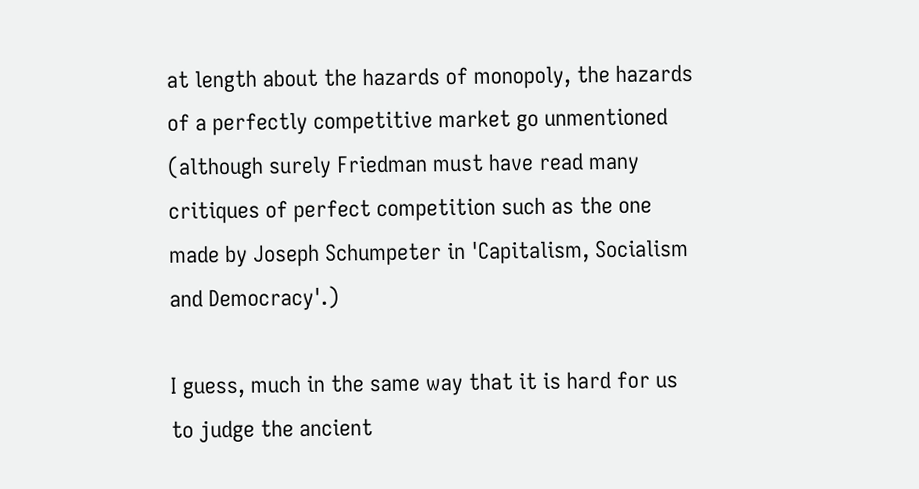at length about the hazards of monopoly, the hazards of a perfectly competitive market go unmentioned (although surely Friedman must have read many critiques of perfect competition such as the one made by Joseph Schumpeter in 'Capitalism, Socialism and Democracy'.)

I guess, much in the same way that it is hard for us to judge the ancient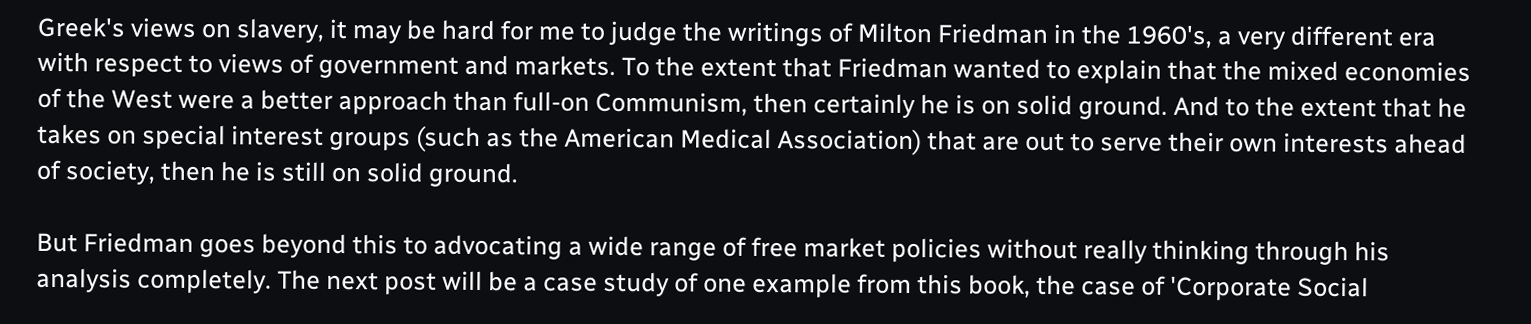Greek's views on slavery, it may be hard for me to judge the writings of Milton Friedman in the 1960's, a very different era with respect to views of government and markets. To the extent that Friedman wanted to explain that the mixed economies of the West were a better approach than full-on Communism, then certainly he is on solid ground. And to the extent that he takes on special interest groups (such as the American Medical Association) that are out to serve their own interests ahead of society, then he is still on solid ground.

But Friedman goes beyond this to advocating a wide range of free market policies without really thinking through his analysis completely. The next post will be a case study of one example from this book, the case of 'Corporate Social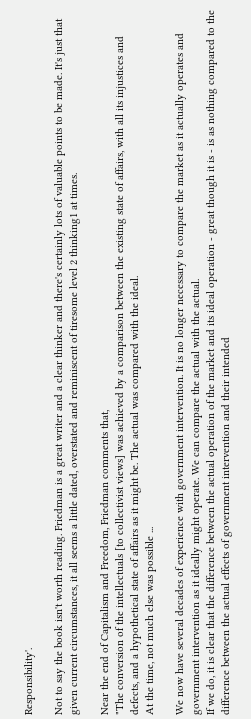Responsibility'.

Not to say the book isn't worth reading. Friedman is a great writer and a clear thinker and there's certainly lots of valuable points to be made. It's just that given current circumstances, it all seems a little dated, overstated and reminiscent of tiresome level 2 thinking1 at times.

Near the end of Capitalism and Freedom, Friedman comments that,
"The conversion of the intellectuals [to collectivist views] was achieved by a comparison between the existing state of affairs, with all its injustices and defects, and a hypothetical state of affairs as it might be. The actual was compared with the ideal.
At the time, not much else was possible ...

We now have several decades of experience with government intervention. It is no longer necessary to compare the market as it actually operates and government intervention as it ideally might operate. We can compare the actual with the actual.
If we do, it is clear that the difference between the actual operation of the market and its ideal operation - great though it is - is as nothing compared to the difference between the actual effects of government intervention and their intended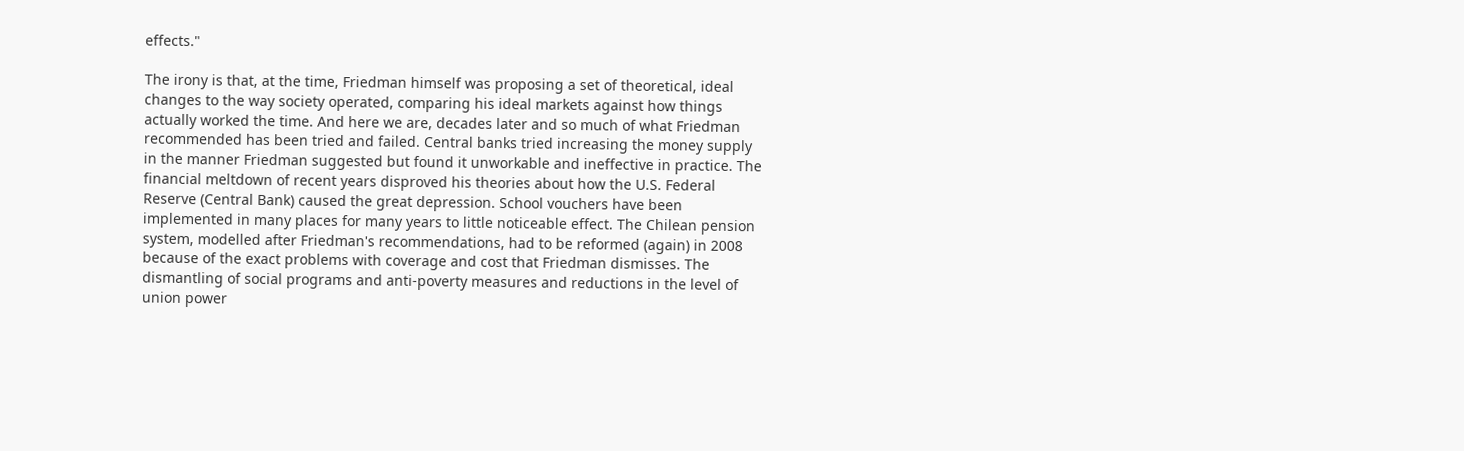effects."

The irony is that, at the time, Friedman himself was proposing a set of theoretical, ideal changes to the way society operated, comparing his ideal markets against how things actually worked the time. And here we are, decades later and so much of what Friedman recommended has been tried and failed. Central banks tried increasing the money supply in the manner Friedman suggested but found it unworkable and ineffective in practice. The financial meltdown of recent years disproved his theories about how the U.S. Federal Reserve (Central Bank) caused the great depression. School vouchers have been implemented in many places for many years to little noticeable effect. The Chilean pension system, modelled after Friedman's recommendations, had to be reformed (again) in 2008 because of the exact problems with coverage and cost that Friedman dismisses. The dismantling of social programs and anti-poverty measures and reductions in the level of union power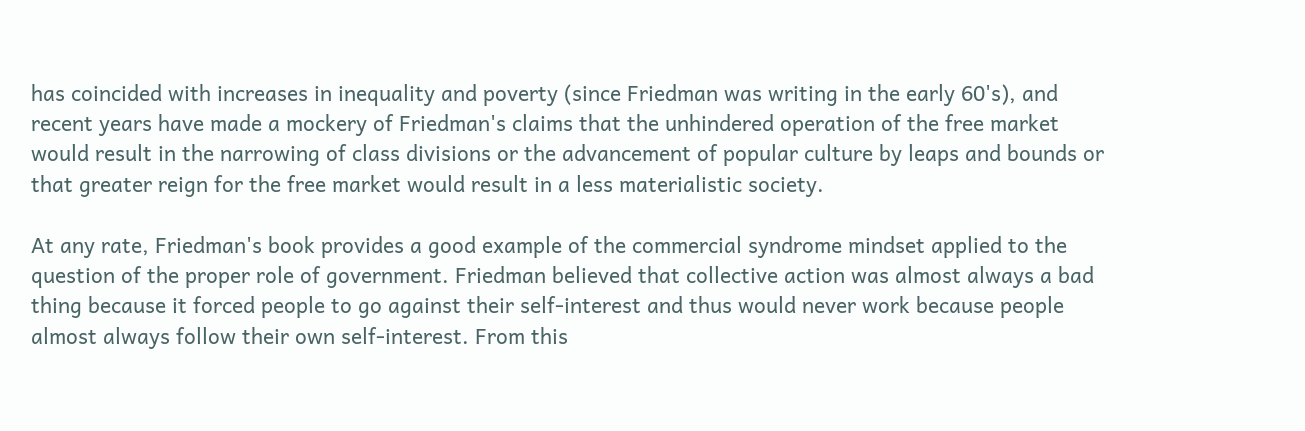has coincided with increases in inequality and poverty (since Friedman was writing in the early 60's), and recent years have made a mockery of Friedman's claims that the unhindered operation of the free market would result in the narrowing of class divisions or the advancement of popular culture by leaps and bounds or that greater reign for the free market would result in a less materialistic society.

At any rate, Friedman's book provides a good example of the commercial syndrome mindset applied to the question of the proper role of government. Friedman believed that collective action was almost always a bad thing because it forced people to go against their self-interest and thus would never work because people almost always follow their own self-interest. From this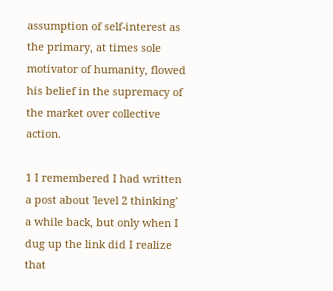assumption of self-interest as the primary, at times sole motivator of humanity, flowed his belief in the supremacy of the market over collective action.

1 I remembered I had written a post about 'level 2 thinking' a while back, but only when I dug up the link did I realize that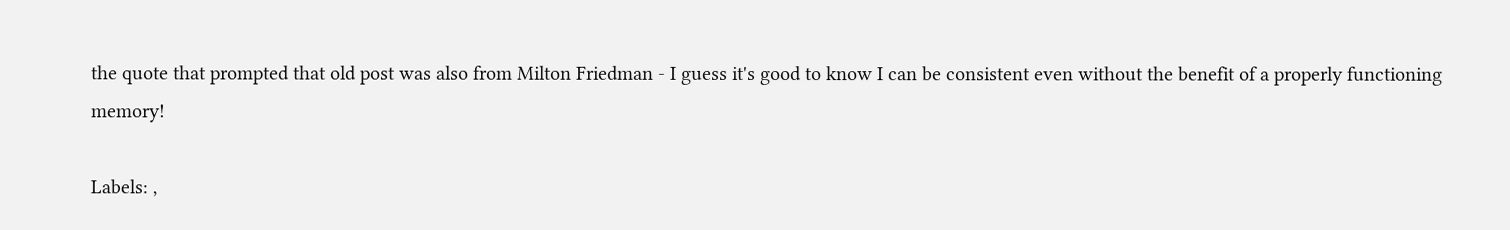the quote that prompted that old post was also from Milton Friedman - I guess it's good to know I can be consistent even without the benefit of a properly functioning memory!

Labels: ,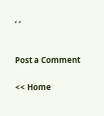, ,


Post a Comment

<< Home